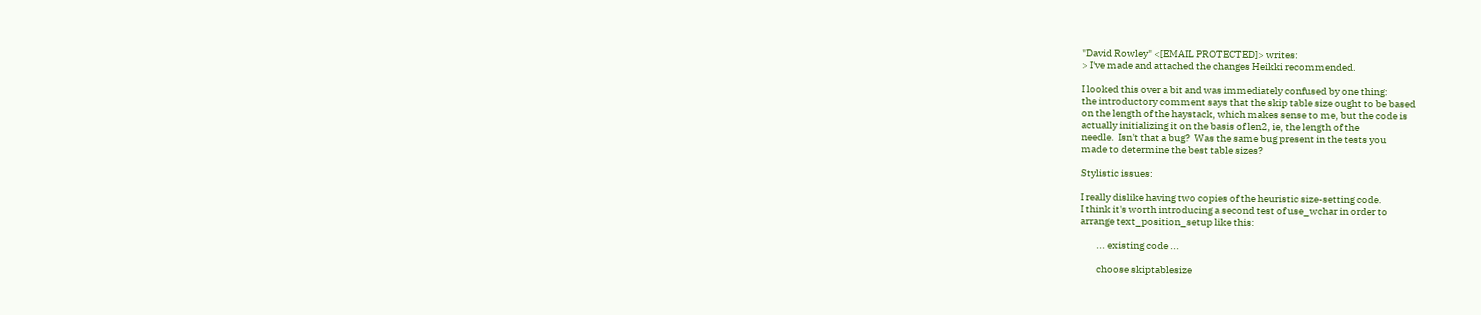"David Rowley" <[EMAIL PROTECTED]> writes:
> I've made and attached the changes Heikki recommended.

I looked this over a bit and was immediately confused by one thing:
the introductory comment says that the skip table size ought to be based
on the length of the haystack, which makes sense to me, but the code is
actually initializing it on the basis of len2, ie, the length of the
needle.  Isn't that a bug?  Was the same bug present in the tests you
made to determine the best table sizes?

Stylistic issues:

I really dislike having two copies of the heuristic size-setting code.
I think it's worth introducing a second test of use_wchar in order to
arrange text_position_setup like this:

        ... existing code ...

        choose skiptablesize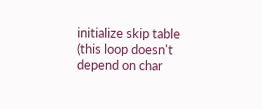initialize skip table (this loop doesn't depend on char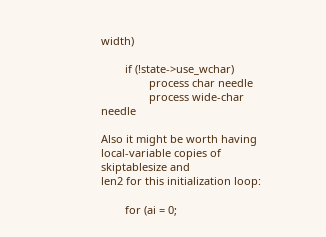width)

        if (!state->use_wchar)
                process char needle
                process wide-char needle

Also it might be worth having local-variable copies of skiptablesize and
len2 for this initialization loop:

        for (ai = 0;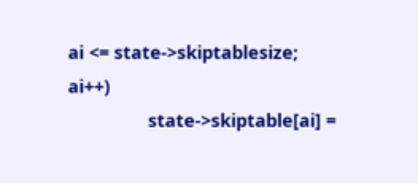ai <= state->skiptablesize; ai++)
                state->skiptable[ai] =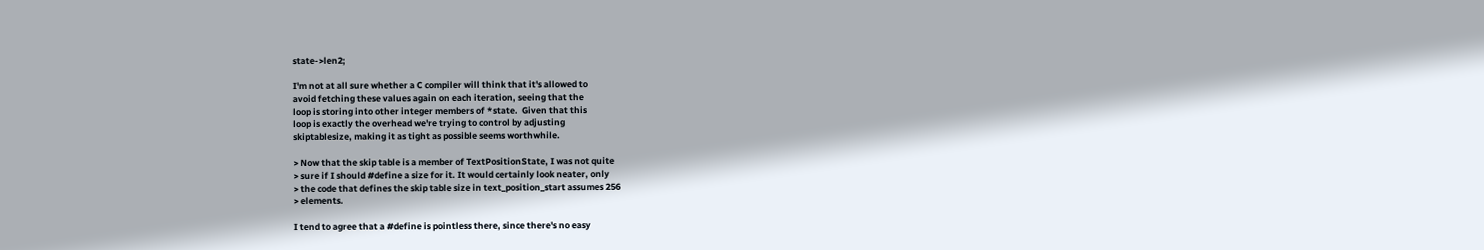state->len2;

I'm not at all sure whether a C compiler will think that it's allowed to
avoid fetching these values again on each iteration, seeing that the
loop is storing into other integer members of *state.  Given that this
loop is exactly the overhead we're trying to control by adjusting
skiptablesize, making it as tight as possible seems worthwhile.

> Now that the skip table is a member of TextPositionState, I was not quite
> sure if I should #define a size for it. It would certainly look neater, only
> the code that defines the skip table size in text_position_start assumes 256
> elements.

I tend to agree that a #define is pointless there, since there's no easy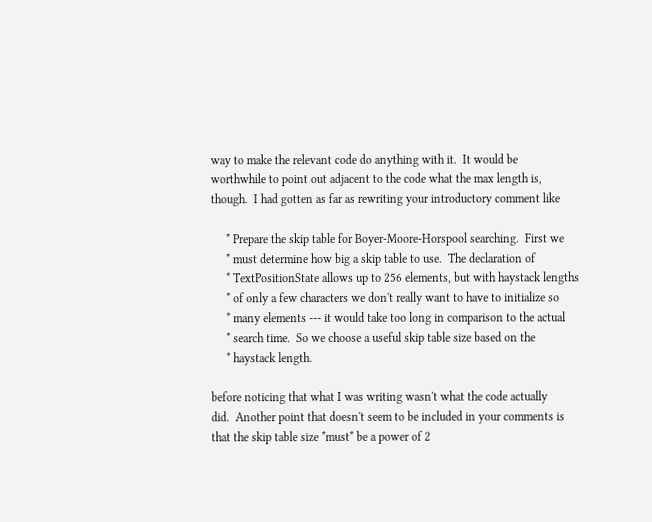way to make the relevant code do anything with it.  It would be
worthwhile to point out adjacent to the code what the max length is,
though.  I had gotten as far as rewriting your introductory comment like

     * Prepare the skip table for Boyer-Moore-Horspool searching.  First we
     * must determine how big a skip table to use.  The declaration of
     * TextPositionState allows up to 256 elements, but with haystack lengths
     * of only a few characters we don't really want to have to initialize so
     * many elements --- it would take too long in comparison to the actual
     * search time.  So we choose a useful skip table size based on the
     * haystack length.

before noticing that what I was writing wasn't what the code actually
did.  Another point that doesn't seem to be included in your comments is
that the skip table size *must* be a power of 2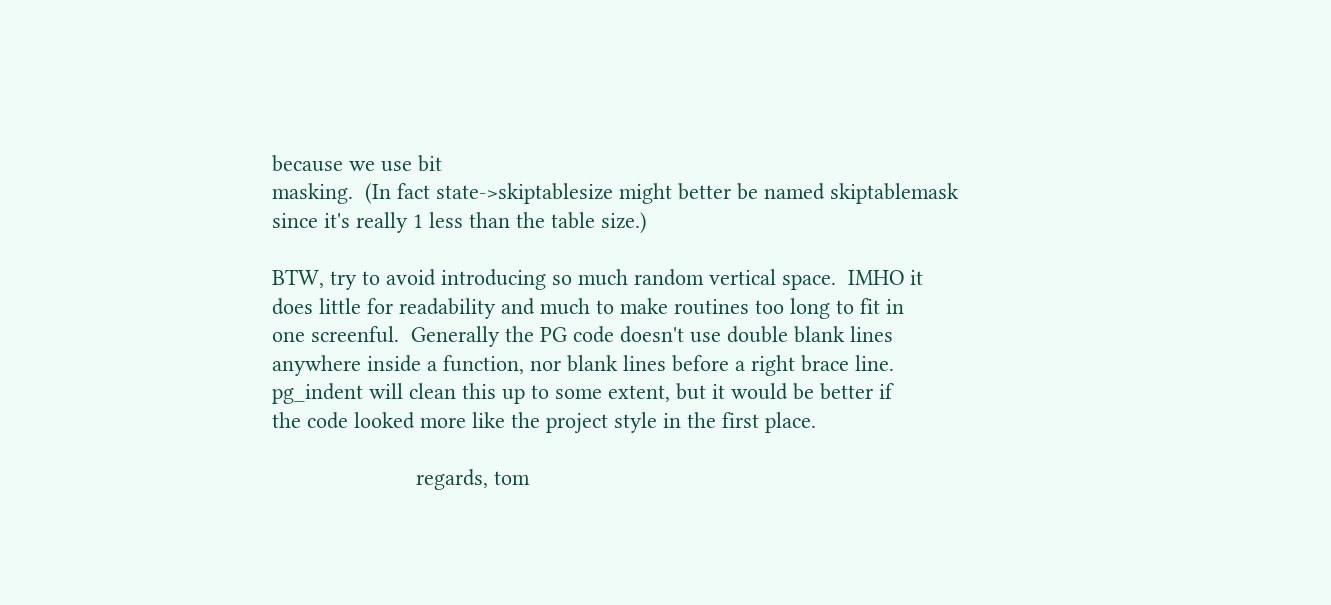because we use bit
masking.  (In fact state->skiptablesize might better be named skiptablemask
since it's really 1 less than the table size.)

BTW, try to avoid introducing so much random vertical space.  IMHO it
does little for readability and much to make routines too long to fit in
one screenful.  Generally the PG code doesn't use double blank lines
anywhere inside a function, nor blank lines before a right brace line.
pg_indent will clean this up to some extent, but it would be better if
the code looked more like the project style in the first place.

                        regards, tom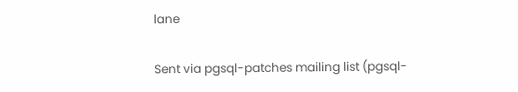lane

Sent via pgsql-patches mailing list (pgsql-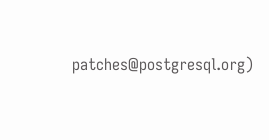patches@postgresql.org)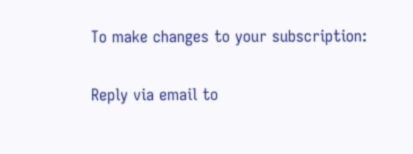To make changes to your subscription:

Reply via email to